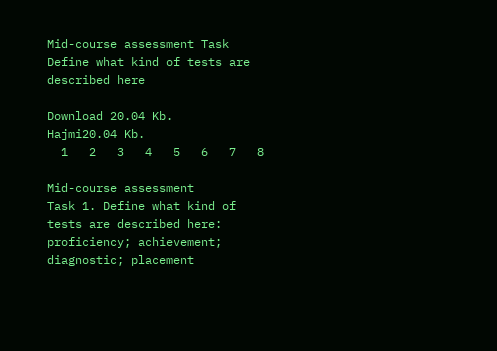Mid-course assessment Task Define what kind of tests are described here

Download 20.04 Kb.
Hajmi20.04 Kb.
  1   2   3   4   5   6   7   8

Mid-course assessment
Task 1. Define what kind of tests are described here: proficiency; achievement; diagnostic; placement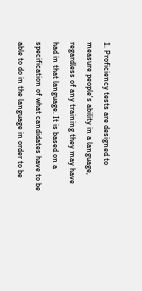1. Proficiency tests are designed to measure people's ability in a language, regardless of any training they may have had in that language. It is based on a specification of what candidates have to be able to do in the language in order to be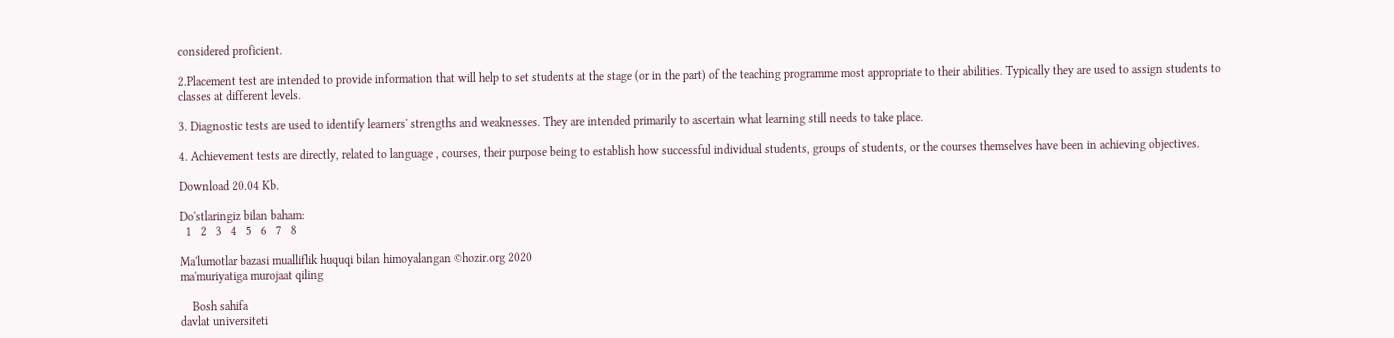considered proficient.

2.Placement test are intended to provide information that will help to set students at the stage (or in the part) of the teaching programme most appropriate to their abilities. Typically they are used to assign students to classes at different levels.

3. Diagnostic tests are used to identify learners' strengths and weaknesses. They are intended primarily to ascertain what learning still needs to take place.

4. Achievement tests are directly, related to language , courses, their purpose being to establish how successful individual students, groups of students, or the courses themselves have been in achieving objectives.

Download 20.04 Kb.

Do'stlaringiz bilan baham:
  1   2   3   4   5   6   7   8

Ma'lumotlar bazasi mualliflik huquqi bilan himoyalangan ©hozir.org 2020
ma'muriyatiga murojaat qiling

    Bosh sahifa
davlat universiteti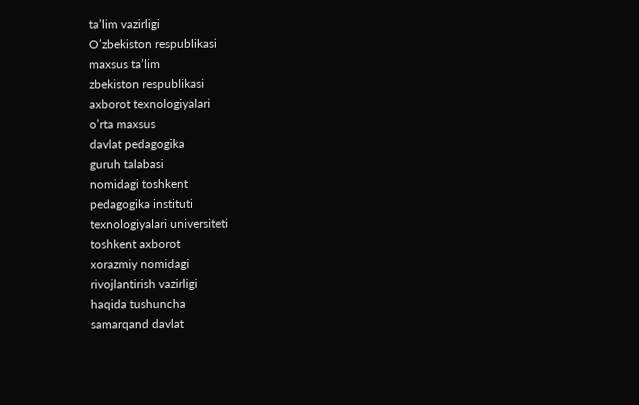ta’lim vazirligi
O’zbekiston respublikasi
maxsus ta’lim
zbekiston respublikasi
axborot texnologiyalari
o’rta maxsus
davlat pedagogika
guruh talabasi
nomidagi toshkent
pedagogika instituti
texnologiyalari universiteti
toshkent axborot
xorazmiy nomidagi
rivojlantirish vazirligi
haqida tushuncha
samarqand davlat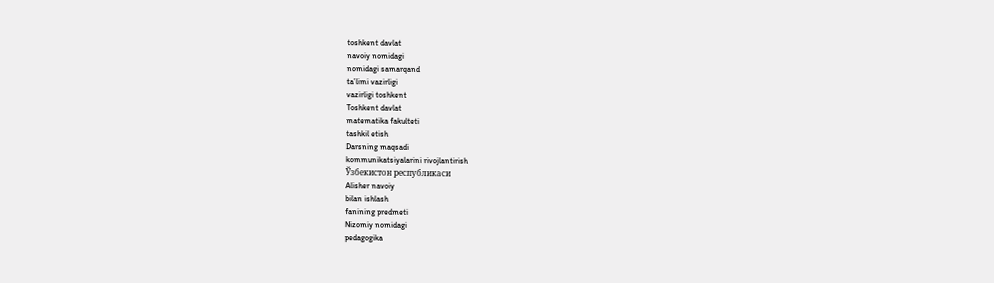toshkent davlat
navoiy nomidagi
nomidagi samarqand
ta’limi vazirligi
vazirligi toshkent
Toshkent davlat
matematika fakulteti
tashkil etish
Darsning maqsadi
kommunikatsiyalarini rivojlantirish
Ўзбекистон республикаси
Alisher navoiy
bilan ishlash
fanining predmeti
Nizomiy nomidagi
pedagogika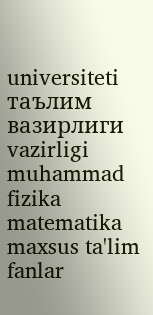universiteti
таълим вазирлиги
vazirligi muhammad
fizika matematika
maxsus ta'lim
fanlar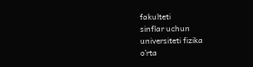fakulteti
sinflar uchun
universiteti fizika
o’rta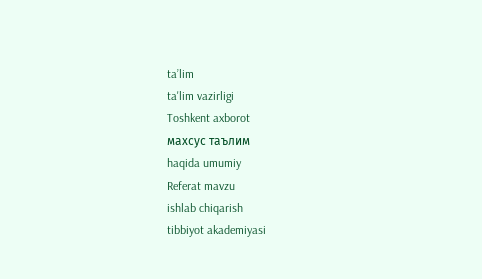ta’lim
ta'lim vazirligi
Toshkent axborot
махсус таълим
haqida umumiy
Referat mavzu
ishlab chiqarish
tibbiyot akademiyasi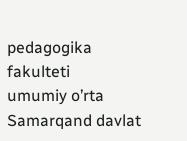pedagogika fakulteti
umumiy o’rta
Samarqand davlat